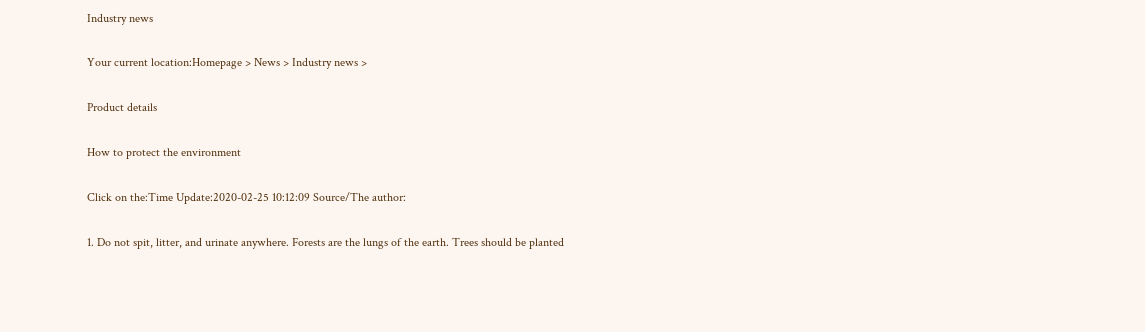Industry news

Your current location:Homepage > News > Industry news >

Product details

How to protect the environment

Click on the:Time Update:2020-02-25 10:12:09 Source/The author:

1. Do not spit, litter, and urinate anywhere. Forests are the lungs of the earth. Trees should be planted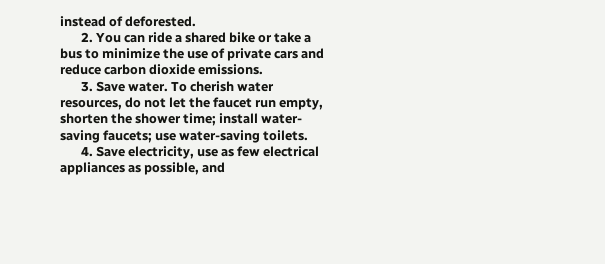instead of deforested.
       2. You can ride a shared bike or take a bus to minimize the use of private cars and reduce carbon dioxide emissions.
       3. Save water. To cherish water resources, do not let the faucet run empty, shorten the shower time; install water-saving faucets; use water-saving toilets.
       4. Save electricity, use as few electrical appliances as possible, and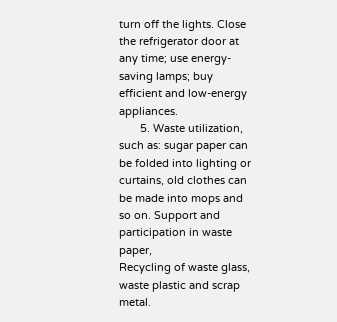turn off the lights. Close the refrigerator door at any time; use energy-saving lamps; buy efficient and low-energy appliances.
       5. Waste utilization, such as: sugar paper can be folded into lighting or curtains, old clothes can be made into mops and so on. Support and participation in waste paper,
Recycling of waste glass, waste plastic and scrap metal.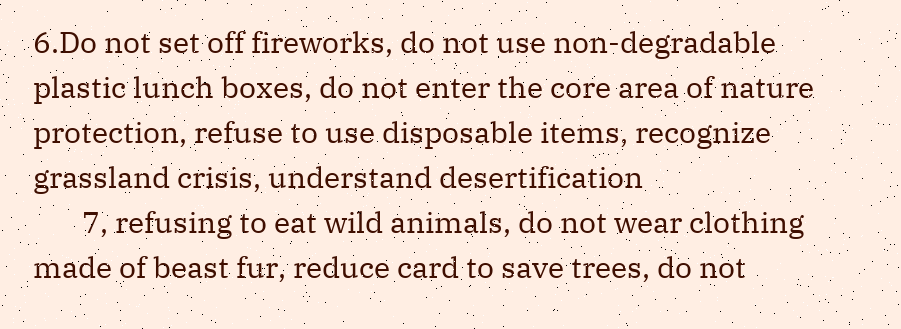6.Do not set off fireworks, do not use non-degradable plastic lunch boxes, do not enter the core area of nature protection, refuse to use disposable items, recognize grassland crisis, understand desertification
       7, refusing to eat wild animals, do not wear clothing made of beast fur, reduce card to save trees, do not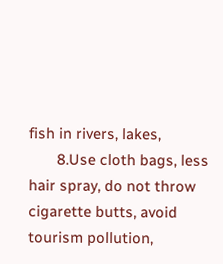fish in rivers, lakes,
       8.Use cloth bags, less hair spray, do not throw cigarette butts, avoid tourism pollution,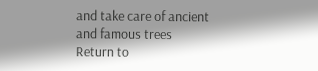and take care of ancient and famous trees
Return to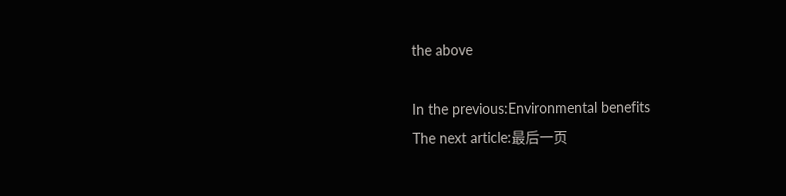the above

In the previous:Environmental benefits
The next article:最后一页